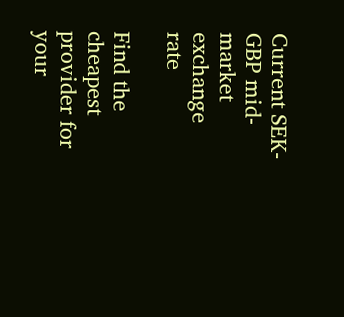Current SEK-GBP mid-market exchange rate

Find the cheapest provider for your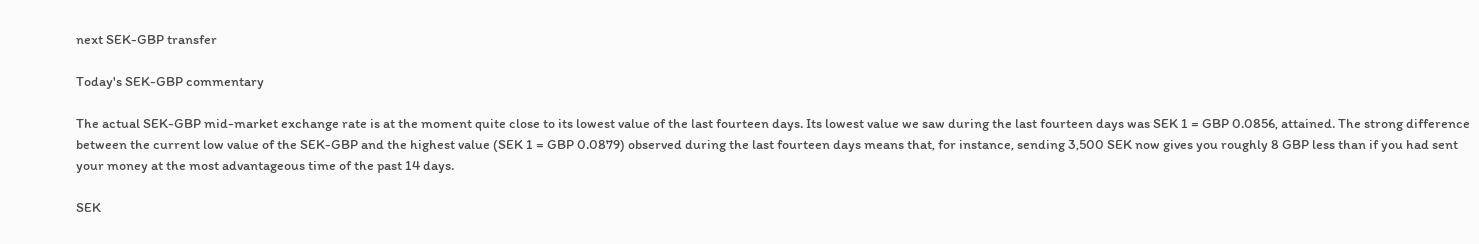next SEK-GBP transfer

Today's SEK-GBP commentary

The actual SEK-GBP mid-market exchange rate is at the moment quite close to its lowest value of the last fourteen days. Its lowest value we saw during the last fourteen days was SEK 1 = GBP 0.0856, attained. The strong difference between the current low value of the SEK-GBP and the highest value (SEK 1 = GBP 0.0879) observed during the last fourteen days means that, for instance, sending 3,500 SEK now gives you roughly 8 GBP less than if you had sent your money at the most advantageous time of the past 14 days.

SEK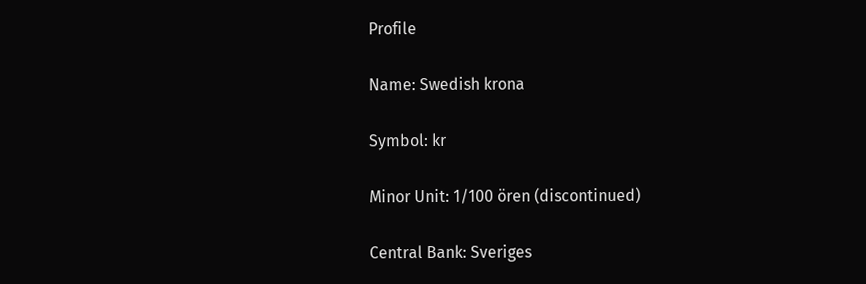Profile

Name: Swedish krona

Symbol: kr

Minor Unit: 1/100 ören (discontinued)

Central Bank: Sveriges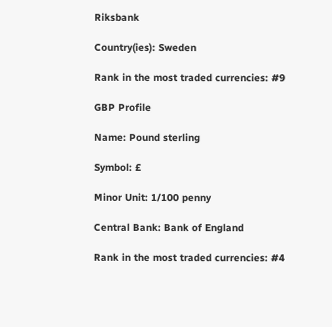Riksbank

Country(ies): Sweden

Rank in the most traded currencies: #9

GBP Profile

Name: Pound sterling

Symbol: £

Minor Unit: 1/100 penny

Central Bank: Bank of England

Rank in the most traded currencies: #4